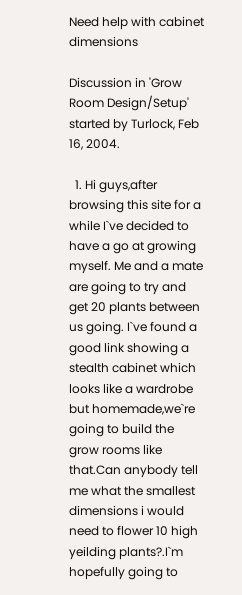Need help with cabinet dimensions

Discussion in 'Grow Room Design/Setup' started by Turlock, Feb 16, 2004.

  1. Hi guys,after browsing this site for a while I`ve decided to have a go at growing myself. Me and a mate are going to try and get 20 plants between us going. I`ve found a good link showing a stealth cabinet which looks like a wardrobe but homemade,we`re going to build the grow rooms like that.Can anybody tell me what the smallest dimensions i would need to flower 10 high yeilding plants?.I`m hopefully going to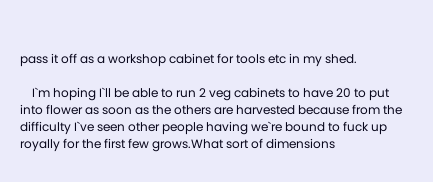pass it off as a workshop cabinet for tools etc in my shed.

    I`m hoping I`ll be able to run 2 veg cabinets to have 20 to put into flower as soon as the others are harvested because from the difficulty I`ve seen other people having we`re bound to fuck up royally for the first few grows.What sort of dimensions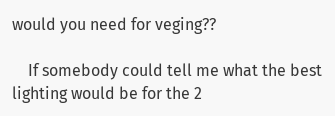would you need for veging??

    If somebody could tell me what the best lighting would be for the 2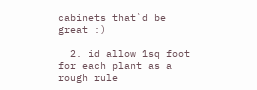cabinets that`d be great :)

  2. id allow 1sq foot for each plant as a rough rule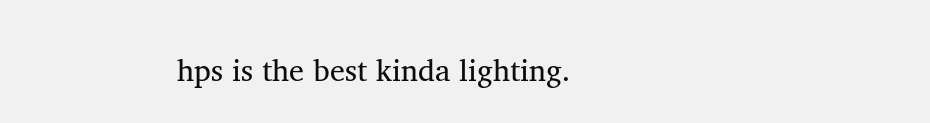hps is the best kinda lighting.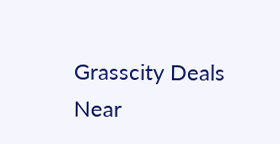Grasscity Deals Near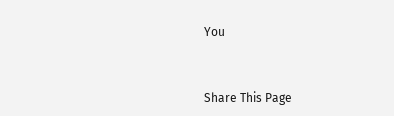You


Share This Page